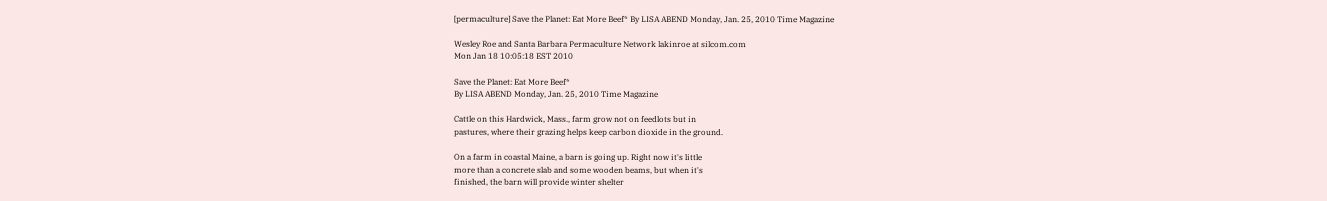[permaculture] Save the Planet: Eat More Beef* By LISA ABEND Monday, Jan. 25, 2010 Time Magazine

Wesley Roe and Santa Barbara Permaculture Network lakinroe at silcom.com
Mon Jan 18 10:05:18 EST 2010

Save the Planet: Eat More Beef*
By LISA ABEND Monday, Jan. 25, 2010 Time Magazine

Cattle on this Hardwick, Mass., farm grow not on feedlots but in
pastures, where their grazing helps keep carbon dioxide in the ground.

On a farm in coastal Maine, a barn is going up. Right now it's little
more than a concrete slab and some wooden beams, but when it's
finished, the barn will provide winter shelter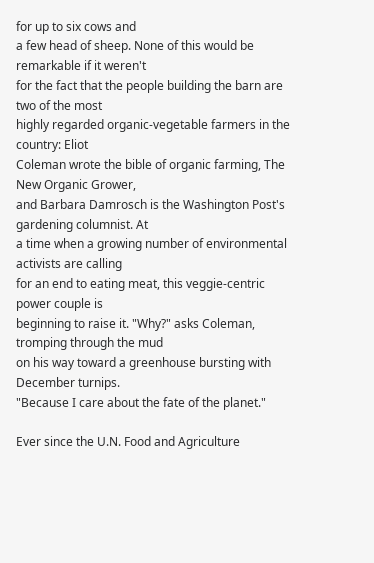for up to six cows and
a few head of sheep. None of this would be remarkable if it weren't
for the fact that the people building the barn are two of the most
highly regarded organic-vegetable farmers in the country: Eliot
Coleman wrote the bible of organic farming, The New Organic Grower,
and Barbara Damrosch is the Washington Post's gardening columnist. At
a time when a growing number of environmental activists are calling
for an end to eating meat, this veggie-centric power couple is
beginning to raise it. "Why?" asks Coleman, tromping through the mud
on his way toward a greenhouse bursting with December turnips.
"Because I care about the fate of the planet."

Ever since the U.N. Food and Agriculture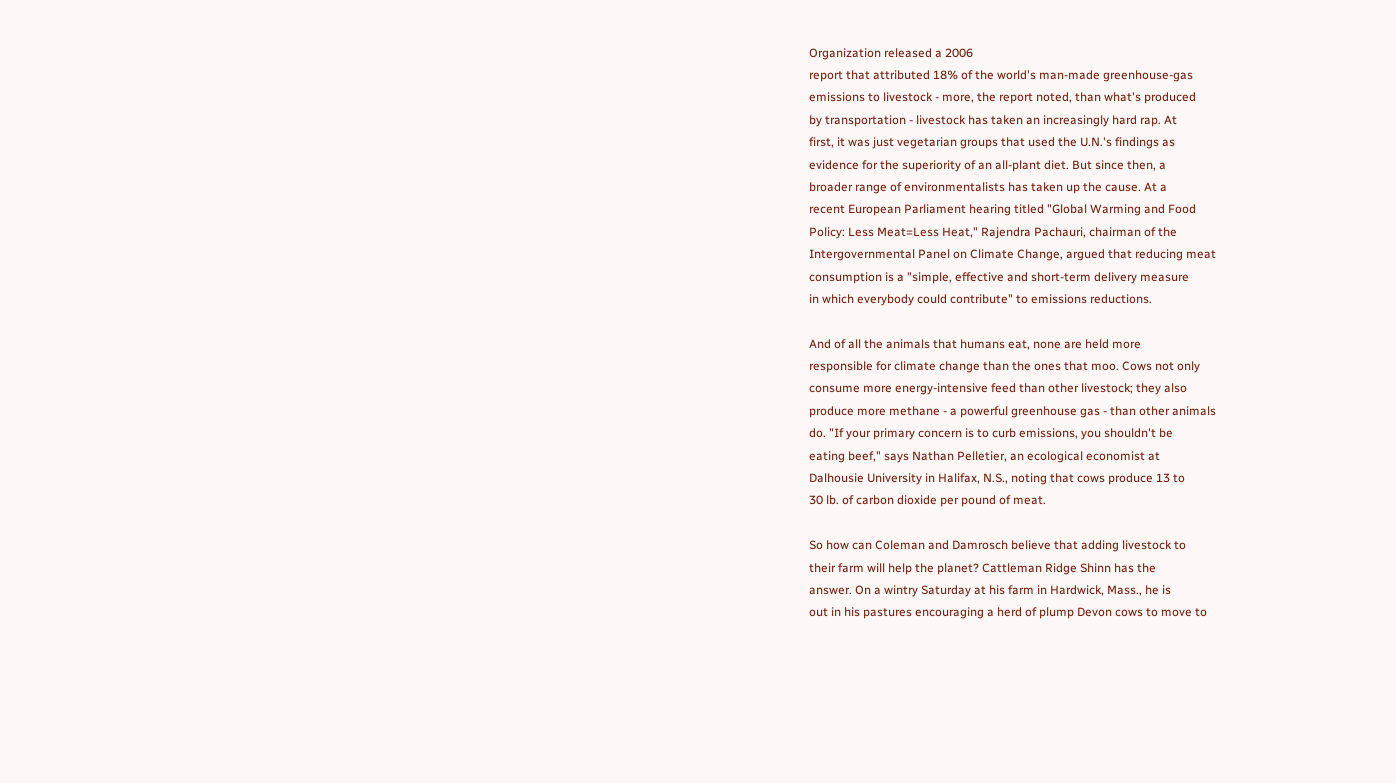Organization released a 2006
report that attributed 18% of the world's man-made greenhouse-gas
emissions to livestock - more, the report noted, than what's produced
by transportation - livestock has taken an increasingly hard rap. At
first, it was just vegetarian groups that used the U.N.'s findings as
evidence for the superiority of an all-plant diet. But since then, a
broader range of environmentalists has taken up the cause. At a
recent European Parliament hearing titled "Global Warming and Food
Policy: Less Meat=Less Heat," Rajendra Pachauri, chairman of the
Intergovernmental Panel on Climate Change, argued that reducing meat
consumption is a "simple, effective and short-term delivery measure
in which everybody could contribute" to emissions reductions.

And of all the animals that humans eat, none are held more
responsible for climate change than the ones that moo. Cows not only
consume more energy-intensive feed than other livestock; they also
produce more methane - a powerful greenhouse gas - than other animals
do. "If your primary concern is to curb emissions, you shouldn't be
eating beef," says Nathan Pelletier, an ecological economist at
Dalhousie University in Halifax, N.S., noting that cows produce 13 to
30 lb. of carbon dioxide per pound of meat.

So how can Coleman and Damrosch believe that adding livestock to
their farm will help the planet? Cattleman Ridge Shinn has the
answer. On a wintry Saturday at his farm in Hardwick, Mass., he is
out in his pastures encouraging a herd of plump Devon cows to move to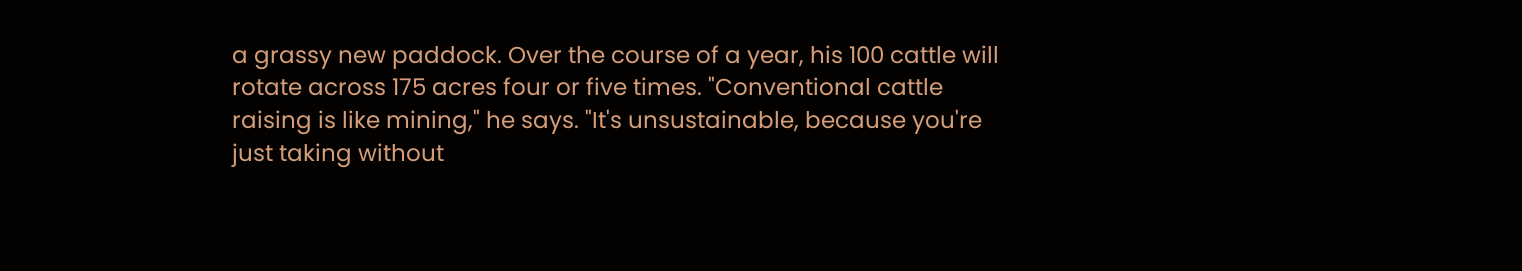a grassy new paddock. Over the course of a year, his 100 cattle will
rotate across 175 acres four or five times. "Conventional cattle
raising is like mining," he says. "It's unsustainable, because you're
just taking without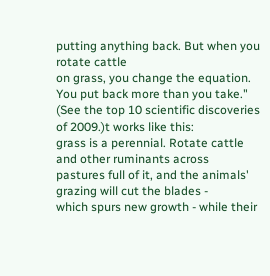putting anything back. But when you rotate cattle
on grass, you change the equation. You put back more than you take."
(See the top 10 scientific discoveries of 2009.)t works like this:
grass is a perennial. Rotate cattle and other ruminants across
pastures full of it, and the animals' grazing will cut the blades -
which spurs new growth - while their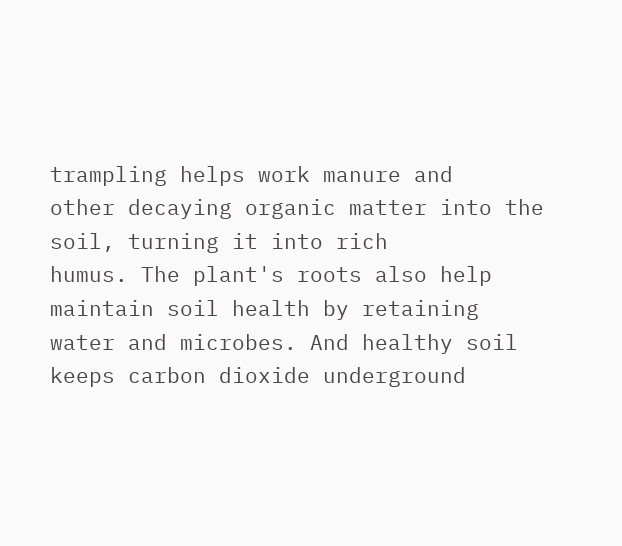trampling helps work manure and
other decaying organic matter into the soil, turning it into rich
humus. The plant's roots also help maintain soil health by retaining
water and microbes. And healthy soil keeps carbon dioxide underground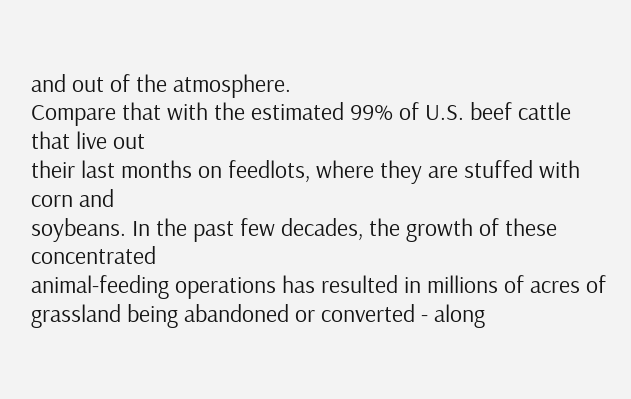and out of the atmosphere.
Compare that with the estimated 99% of U.S. beef cattle that live out
their last months on feedlots, where they are stuffed with corn and
soybeans. In the past few decades, the growth of these concentrated
animal-feeding operations has resulted in millions of acres of
grassland being abandoned or converted - along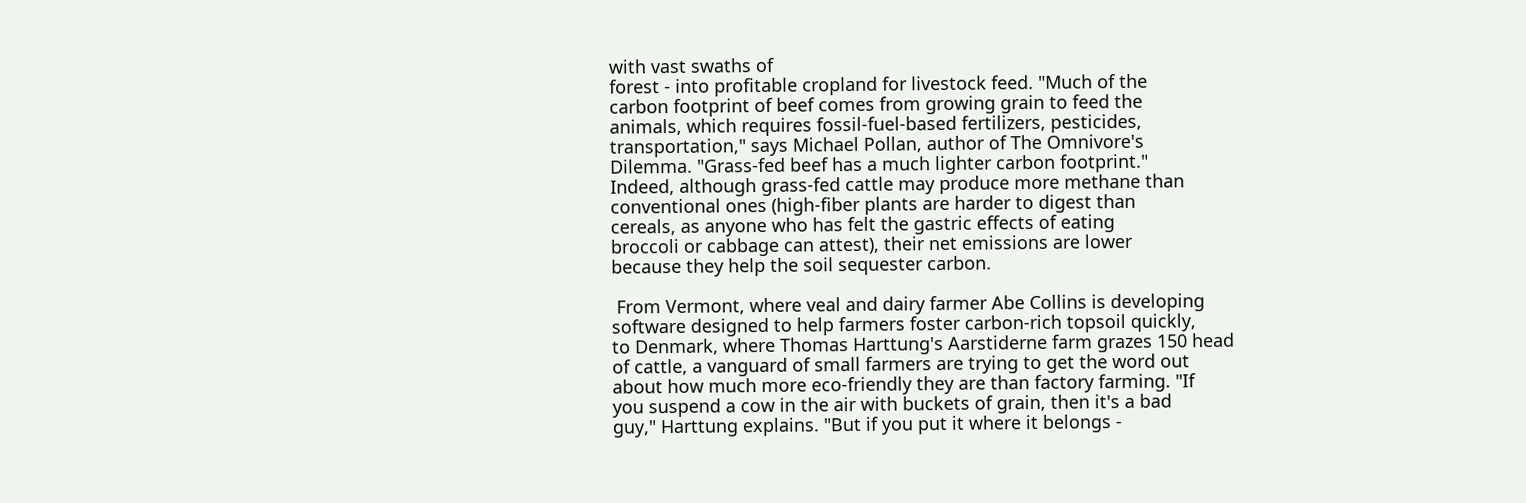with vast swaths of
forest - into profitable cropland for livestock feed. "Much of the
carbon footprint of beef comes from growing grain to feed the
animals, which requires fossil-fuel-based fertilizers, pesticides,
transportation," says Michael Pollan, author of The Omnivore's
Dilemma. "Grass-fed beef has a much lighter carbon footprint."
Indeed, although grass-fed cattle may produce more methane than
conventional ones (high-fiber plants are harder to digest than
cereals, as anyone who has felt the gastric effects of eating
broccoli or cabbage can attest), their net emissions are lower
because they help the soil sequester carbon.

 From Vermont, where veal and dairy farmer Abe Collins is developing
software designed to help farmers foster carbon-rich topsoil quickly,
to Denmark, where Thomas Harttung's Aarstiderne farm grazes 150 head
of cattle, a vanguard of small farmers are trying to get the word out
about how much more eco-friendly they are than factory farming. "If
you suspend a cow in the air with buckets of grain, then it's a bad
guy," Harttung explains. "But if you put it where it belongs -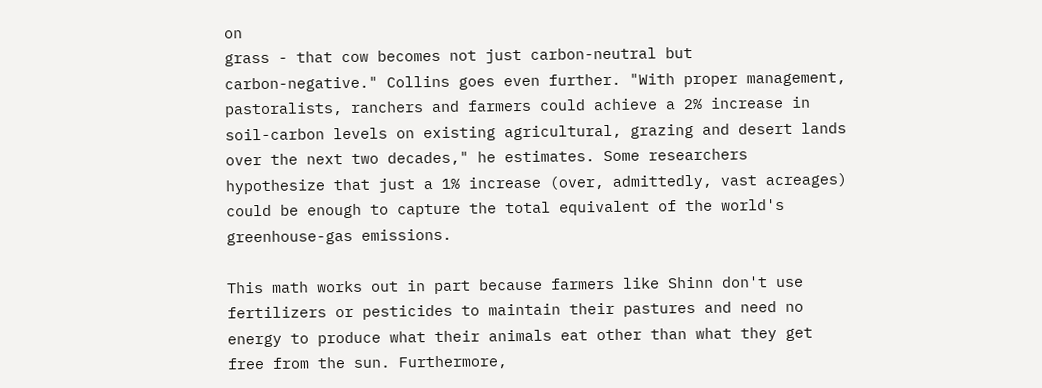on
grass - that cow becomes not just carbon-neutral but
carbon-negative." Collins goes even further. "With proper management,
pastoralists, ranchers and farmers could achieve a 2% increase in
soil-carbon levels on existing agricultural, grazing and desert lands
over the next two decades," he estimates. Some researchers
hypothesize that just a 1% increase (over, admittedly, vast acreages)
could be enough to capture the total equivalent of the world's
greenhouse-gas emissions.

This math works out in part because farmers like Shinn don't use
fertilizers or pesticides to maintain their pastures and need no
energy to produce what their animals eat other than what they get
free from the sun. Furthermore,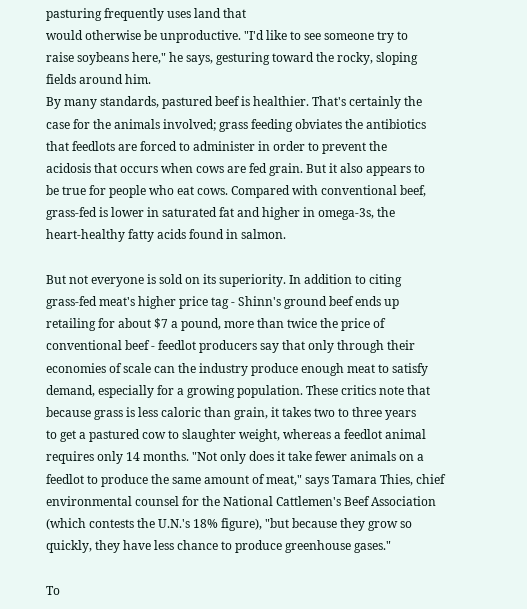pasturing frequently uses land that
would otherwise be unproductive. "I'd like to see someone try to
raise soybeans here," he says, gesturing toward the rocky, sloping
fields around him.
By many standards, pastured beef is healthier. That's certainly the
case for the animals involved; grass feeding obviates the antibiotics
that feedlots are forced to administer in order to prevent the
acidosis that occurs when cows are fed grain. But it also appears to
be true for people who eat cows. Compared with conventional beef,
grass-fed is lower in saturated fat and higher in omega-3s, the
heart-healthy fatty acids found in salmon.

But not everyone is sold on its superiority. In addition to citing
grass-fed meat's higher price tag - Shinn's ground beef ends up
retailing for about $7 a pound, more than twice the price of
conventional beef - feedlot producers say that only through their
economies of scale can the industry produce enough meat to satisfy
demand, especially for a growing population. These critics note that
because grass is less caloric than grain, it takes two to three years
to get a pastured cow to slaughter weight, whereas a feedlot animal
requires only 14 months. "Not only does it take fewer animals on a
feedlot to produce the same amount of meat," says Tamara Thies, chief
environmental counsel for the National Cattlemen's Beef Association
(which contests the U.N.'s 18% figure), "but because they grow so
quickly, they have less chance to produce greenhouse gases."

To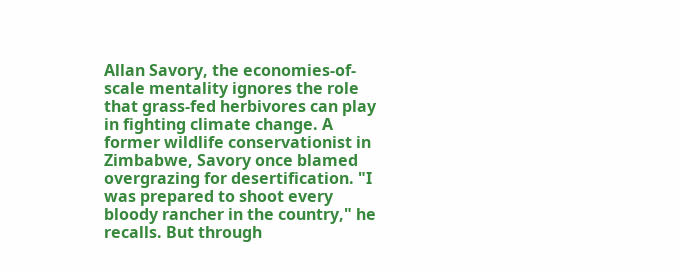Allan Savory, the economies-of-scale mentality ignores the role
that grass-fed herbivores can play in fighting climate change. A
former wildlife conservationist in Zimbabwe, Savory once blamed
overgrazing for desertification. "I was prepared to shoot every
bloody rancher in the country," he recalls. But through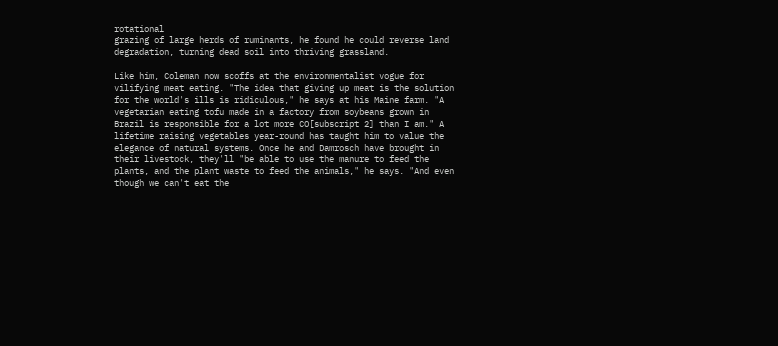rotational
grazing of large herds of ruminants, he found he could reverse land
degradation, turning dead soil into thriving grassland.

Like him, Coleman now scoffs at the environmentalist vogue for
vilifying meat eating. "The idea that giving up meat is the solution
for the world's ills is ridiculous," he says at his Maine farm. "A
vegetarian eating tofu made in a factory from soybeans grown in
Brazil is responsible for a lot more CO[subscript 2] than I am." A
lifetime raising vegetables year-round has taught him to value the
elegance of natural systems. Once he and Damrosch have brought in
their livestock, they'll "be able to use the manure to feed the
plants, and the plant waste to feed the animals," he says. "And even
though we can't eat the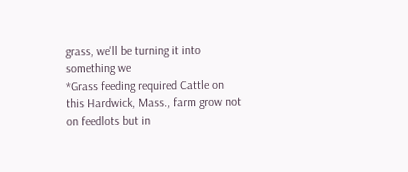grass, we'll be turning it into something we
*Grass feeding required Cattle on this Hardwick, Mass., farm grow not
on feedlots but in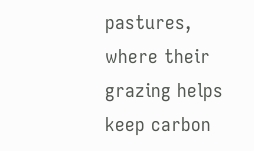pastures, where their grazing helps keep carbon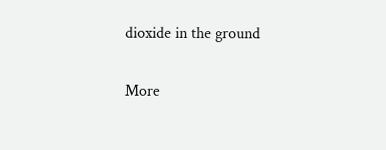dioxide in the ground

More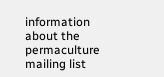information about the permaculture mailing list